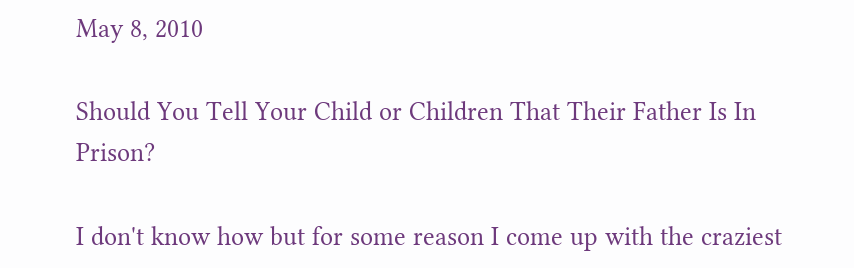May 8, 2010

Should You Tell Your Child or Children That Their Father Is In Prison?

I don't know how but for some reason I come up with the craziest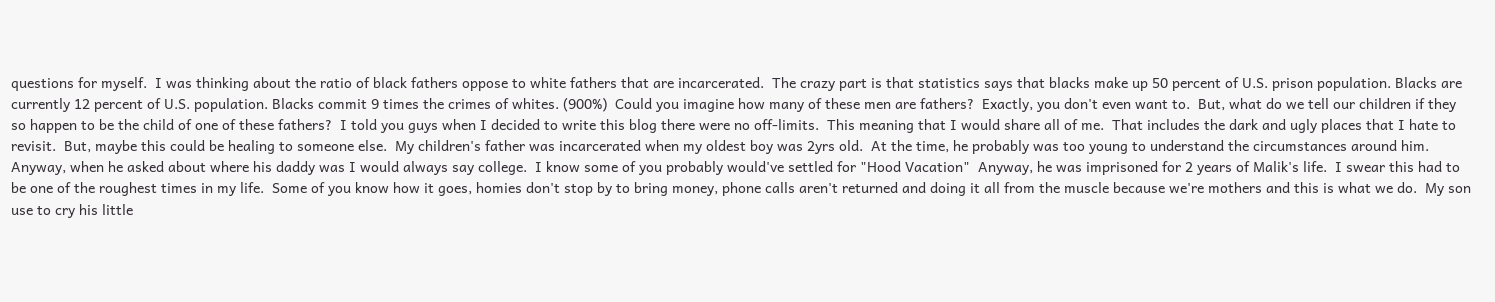questions for myself.  I was thinking about the ratio of black fathers oppose to white fathers that are incarcerated.  The crazy part is that statistics says that blacks make up 50 percent of U.S. prison population. Blacks are currently 12 percent of U.S. population. Blacks commit 9 times the crimes of whites. (900%)  Could you imagine how many of these men are fathers?  Exactly, you don't even want to.  But, what do we tell our children if they so happen to be the child of one of these fathers?  I told you guys when I decided to write this blog there were no off-limits.  This meaning that I would share all of me.  That includes the dark and ugly places that I hate to revisit.  But, maybe this could be healing to someone else.  My children's father was incarcerated when my oldest boy was 2yrs old.  At the time, he probably was too young to understand the circumstances around him.  Anyway, when he asked about where his daddy was I would always say college.  I know some of you probably would've settled for "Hood Vacation"  Anyway, he was imprisoned for 2 years of Malik's life.  I swear this had to be one of the roughest times in my life.  Some of you know how it goes, homies don't stop by to bring money, phone calls aren't returned and doing it all from the muscle because we're mothers and this is what we do.  My son use to cry his little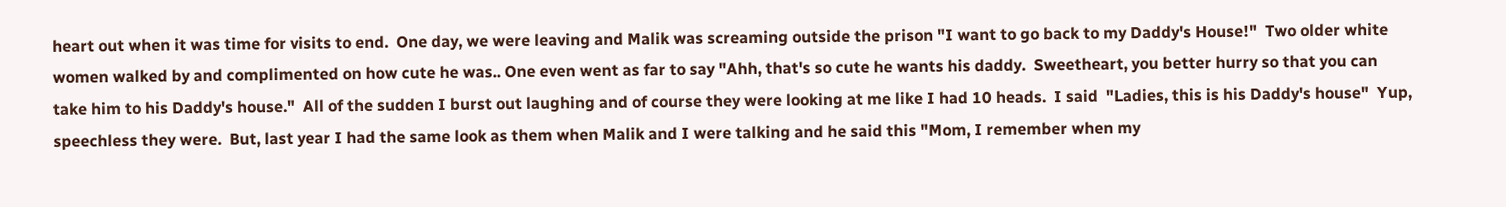heart out when it was time for visits to end.  One day, we were leaving and Malik was screaming outside the prison "I want to go back to my Daddy's House!"  Two older white women walked by and complimented on how cute he was.. One even went as far to say "Ahh, that's so cute he wants his daddy.  Sweetheart, you better hurry so that you can take him to his Daddy's house."  All of the sudden I burst out laughing and of course they were looking at me like I had 10 heads.  I said  "Ladies, this is his Daddy's house"  Yup, speechless they were.  But, last year I had the same look as them when Malik and I were talking and he said this "Mom, I remember when my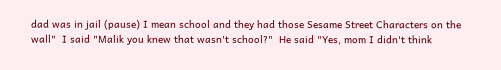dad was in jail (pause) I mean school and they had those Sesame Street Characters on the wall"  I said "Malik you knew that wasn't school?"  He said "Yes, mom I didn't think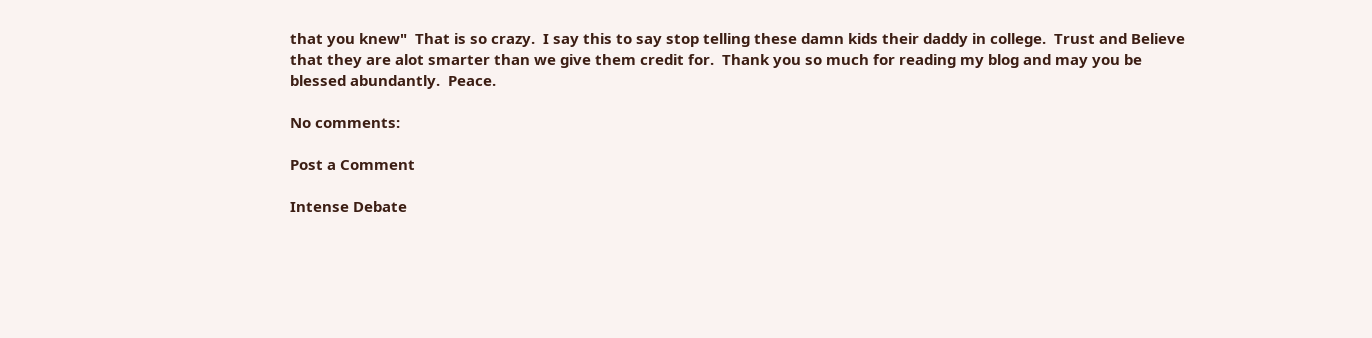that you knew"  That is so crazy.  I say this to say stop telling these damn kids their daddy in college.  Trust and Believe that they are alot smarter than we give them credit for.  Thank you so much for reading my blog and may you be blessed abundantly.  Peace.

No comments:

Post a Comment

Intense Debate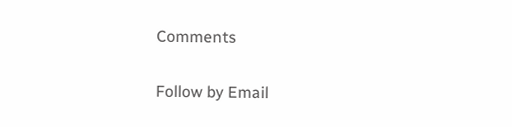Comments

Follow by Email